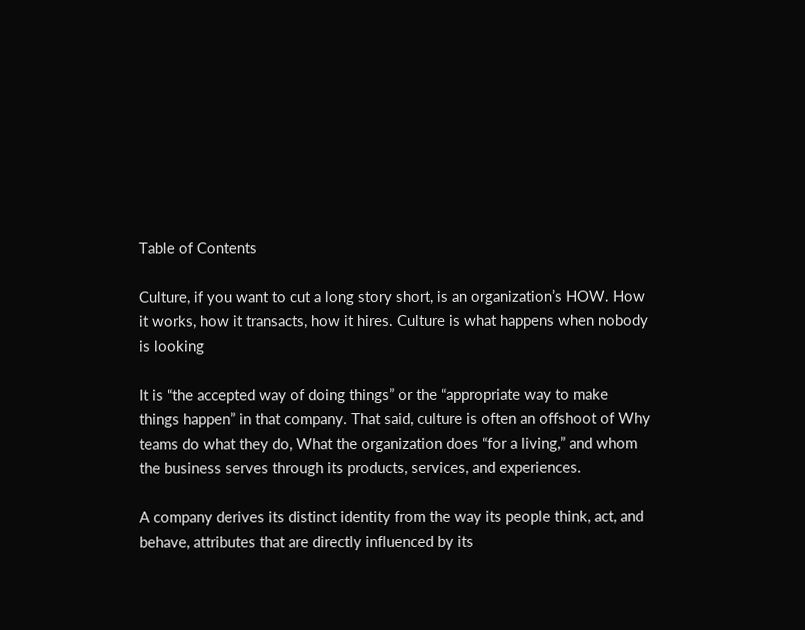Table of Contents

Culture, if you want to cut a long story short, is an organization’s HOW. How it works, how it transacts, how it hires. Culture is what happens when nobody is looking

It is “the accepted way of doing things” or the “appropriate way to make things happen” in that company. That said, culture is often an offshoot of Why teams do what they do, What the organization does “for a living,” and whom the business serves through its products, services, and experiences.

A company derives its distinct identity from the way its people think, act, and behave, attributes that are directly influenced by its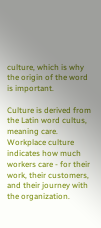culture, which is why the origin of the word is important.

Culture is derived from the Latin word cultus, meaning care. Workplace culture indicates how much workers care - for their work, their customers, and their journey with the organization.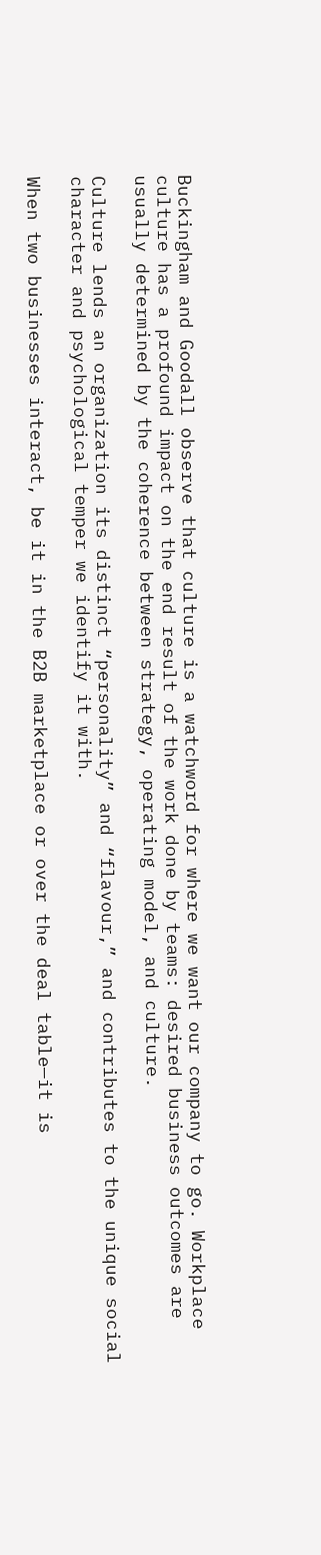Buckingham and Goodall observe that culture is a watchword for where we want our company to go. Workplace culture has a profound impact on the end result of the work done by teams: desired business outcomes are usually determined by the coherence between strategy, operating model, and culture.

Culture lends an organization its distinct “personality” and “flavour,” and contributes to the unique social character and psychological temper we identify it with.

When two businesses interact, be it in the B2B marketplace or over the deal table—it is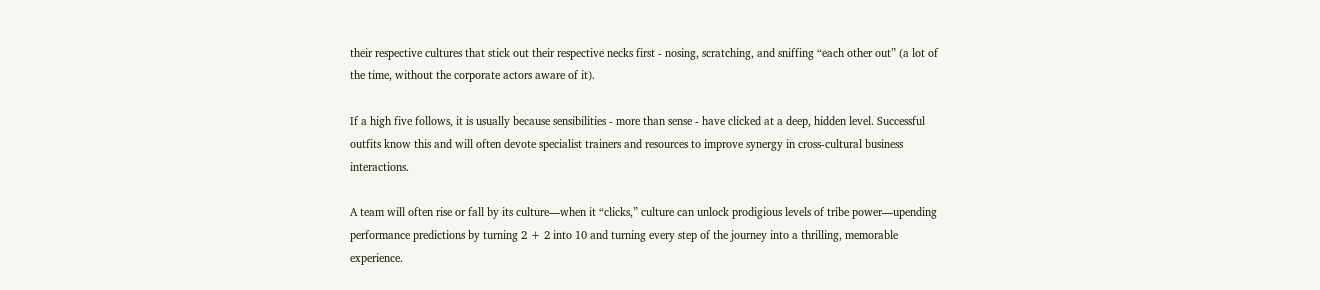their respective cultures that stick out their respective necks first - nosing, scratching, and sniffing “each other out” (a lot of the time, without the corporate actors aware of it).

If a high five follows, it is usually because sensibilities - more than sense - have clicked at a deep, hidden level. Successful outfits know this and will often devote specialist trainers and resources to improve synergy in cross-cultural business interactions.

A team will often rise or fall by its culture—when it “clicks,” culture can unlock prodigious levels of tribe power—upending performance predictions by turning 2 + 2 into 10 and turning every step of the journey into a thrilling, memorable experience.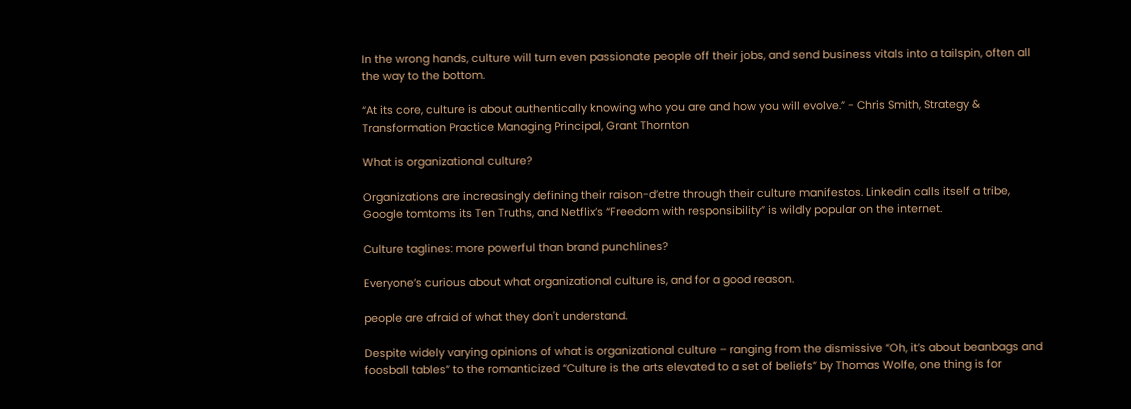In the wrong hands, culture will turn even passionate people off their jobs, and send business vitals into a tailspin, often all the way to the bottom.

“At its core, culture is about authentically knowing who you are and how you will evolve.” - Chris Smith, Strategy & Transformation Practice Managing Principal, Grant Thornton

What is organizational culture?

Organizations are increasingly defining their raison-d’etre through their culture manifestos. Linkedin calls itself a tribe, Google tomtoms its Ten Truths, and Netflix’s “Freedom with responsibility” is wildly popular on the internet.

Culture taglines: more powerful than brand punchlines?

Everyone’s curious about what organizational culture is, and for a good reason.

people are afraid of what they don't understand.

Despite widely varying opinions of what is organizational culture – ranging from the dismissive “Oh, it’s about beanbags and foosball tables” to the romanticized “Culture is the arts elevated to a set of beliefs” by Thomas Wolfe, one thing is for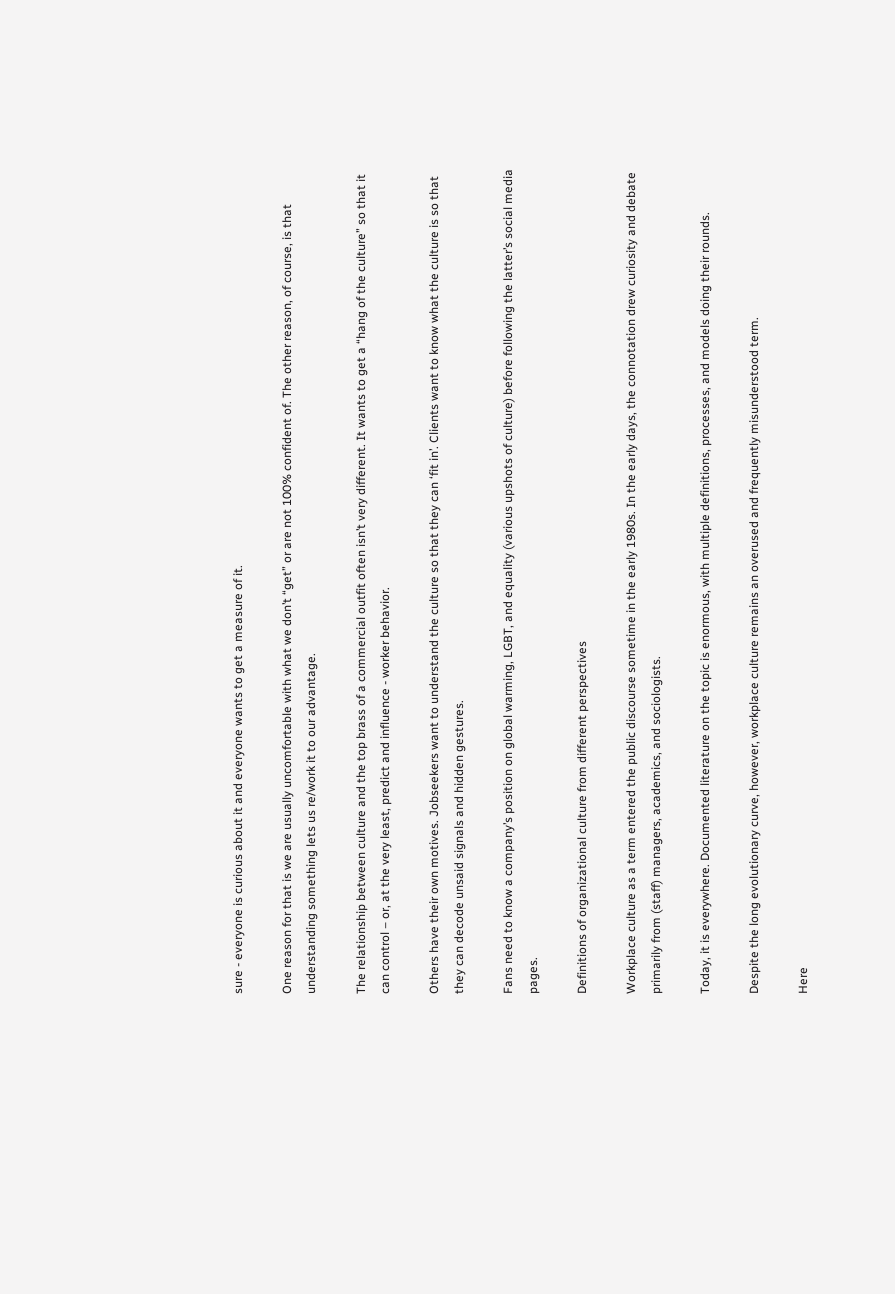sure - everyone is curious about it and everyone wants to get a measure of it.

One reason for that is we are usually uncomfortable with what we don’t “get” or are not 100% confident of. The other reason, of course, is that understanding something lets us re/work it to our advantage.

The relationship between culture and the top brass of a commercial outfit often isn’t very different. It wants to get a “hang of the culture” so that it can control – or, at the very least, predict and influence - worker behavior.

Others have their own motives. Jobseekers want to understand the culture so that they can ‘fit in’. Clients want to know what the culture is so that they can decode unsaid signals and hidden gestures.

Fans need to know a company’s position on global warming, LGBT, and equality (various upshots of culture) before following the latter’s social media pages.

Definitions of organizational culture from different perspectives

Workplace culture as a term entered the public discourse sometime in the early 1980s. In the early days, the connotation drew curiosity and debate primarily from (staff) managers, academics, and sociologists.

Today, it is everywhere. Documented literature on the topic is enormous, with multiple definitions, processes, and models doing their rounds.

Despite the long evolutionary curve, however, workplace culture remains an overused and frequently misunderstood term.

Here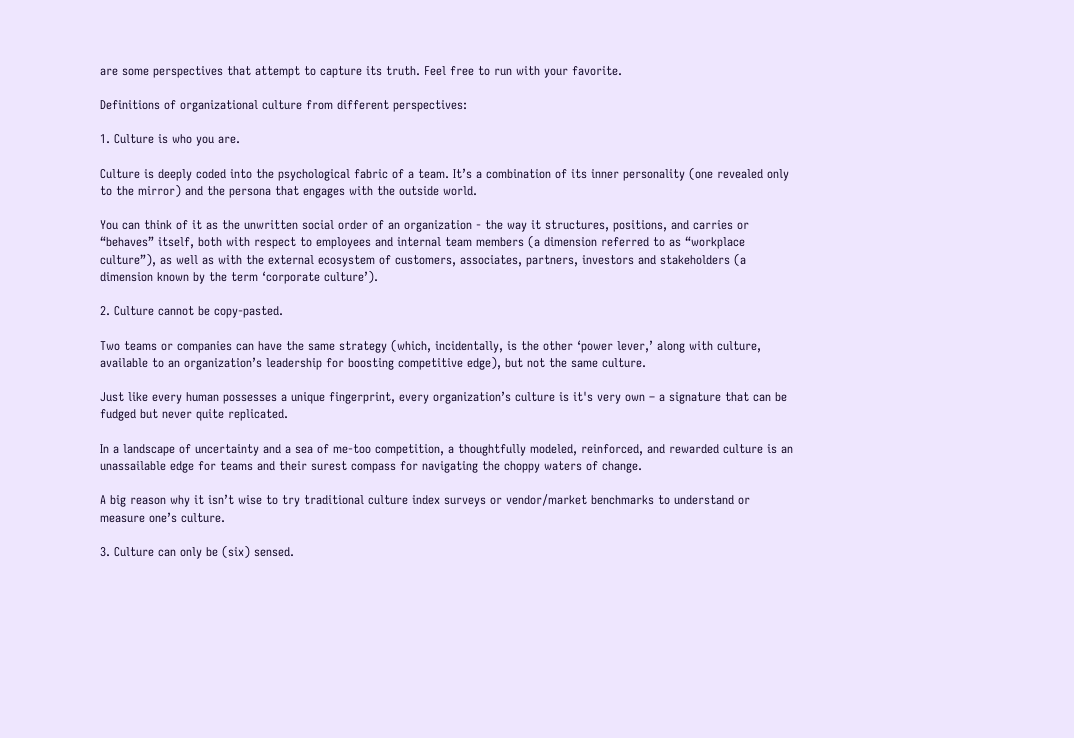are some perspectives that attempt to capture its truth. Feel free to run with your favorite.

Definitions of organizational culture from different perspectives:

1. Culture is who you are.

Culture is deeply coded into the psychological fabric of a team. It’s a combination of its inner personality (one revealed only to the mirror) and the persona that engages with the outside world.

You can think of it as the unwritten social order of an organization - the way it structures, positions, and carries or “behaves” itself, both with respect to employees and internal team members (a dimension referred to as “workplace culture”), as well as with the external ecosystem of customers, associates, partners, investors and stakeholders (a dimension known by the term ‘corporate culture’).

2. Culture cannot be copy-pasted.

Two teams or companies can have the same strategy (which, incidentally, is the other ‘power lever,’ along with culture, available to an organization’s leadership for boosting competitive edge), but not the same culture.

Just like every human possesses a unique fingerprint, every organization’s culture is it's very own – a signature that can be fudged but never quite replicated.

In a landscape of uncertainty and a sea of me-too competition, a thoughtfully modeled, reinforced, and rewarded culture is an unassailable edge for teams and their surest compass for navigating the choppy waters of change.

A big reason why it isn’t wise to try traditional culture index surveys or vendor/market benchmarks to understand or measure one’s culture.

3. Culture can only be (six) sensed.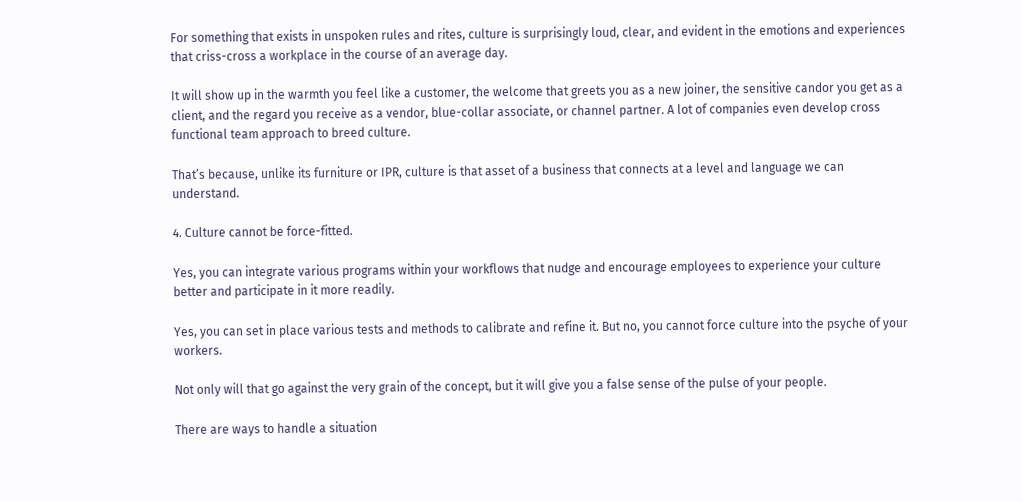For something that exists in unspoken rules and rites, culture is surprisingly loud, clear, and evident in the emotions and experiences that criss-cross a workplace in the course of an average day.

It will show up in the warmth you feel like a customer, the welcome that greets you as a new joiner, the sensitive candor you get as a client, and the regard you receive as a vendor, blue-collar associate, or channel partner. A lot of companies even develop cross functional team approach to breed culture.

That’s because, unlike its furniture or IPR, culture is that asset of a business that connects at a level and language we can understand.

4. Culture cannot be force-fitted.

Yes, you can integrate various programs within your workflows that nudge and encourage employees to experience your culture better and participate in it more readily.

Yes, you can set in place various tests and methods to calibrate and refine it. But no, you cannot force culture into the psyche of your workers.

Not only will that go against the very grain of the concept, but it will give you a false sense of the pulse of your people.

There are ways to handle a situation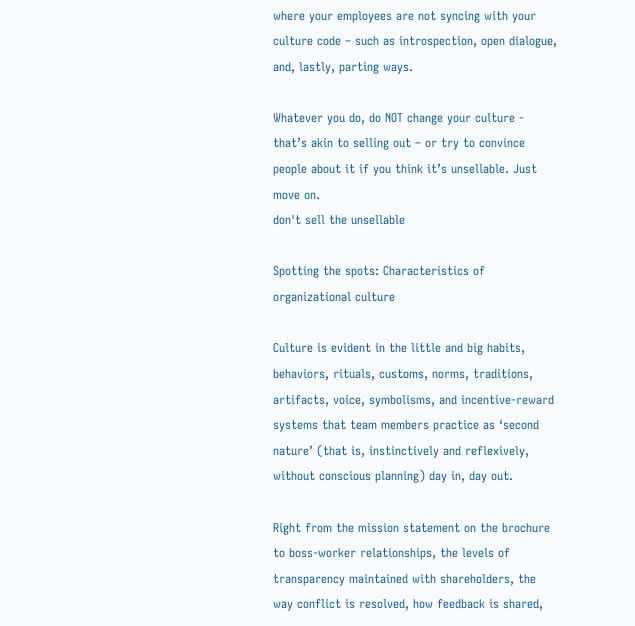where your employees are not syncing with your culture code – such as introspection, open dialogue, and, lastly, parting ways.

Whatever you do, do NOT change your culture - that’s akin to selling out – or try to convince people about it if you think it’s unsellable. Just move on.
don't sell the unsellable

Spotting the spots: Characteristics of organizational culture

Culture is evident in the little and big habits, behaviors, rituals, customs, norms, traditions, artifacts, voice, symbolisms, and incentive-reward systems that team members practice as ‘second nature’ (that is, instinctively and reflexively, without conscious planning) day in, day out.

Right from the mission statement on the brochure to boss-worker relationships, the levels of transparency maintained with shareholders, the way conflict is resolved, how feedback is shared,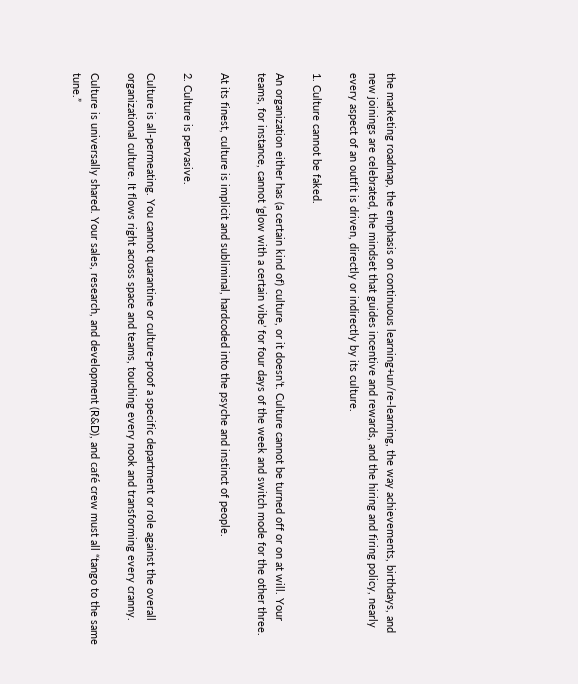the marketing roadmap, the emphasis on continuous learning+un/re-learning, the way achievements, birthdays, and new joinings are celebrated, the mindset that guides incentive and rewards, and the hiring and firing policy, nearly every aspect of an outfit is driven, directly or indirectly by its culture.

1. Culture cannot be faked.

An organization either has (a certain kind of) culture, or it doesn’t. Culture cannot be turned off or on at will. Your teams, for instance, cannot ‘glow with a certain vibe’ for four days of the week and switch mode for the other three.

At its finest, culture is implicit and subliminal, hardcoded into the psyche and instinct of people.

2. Culture is pervasive.

Culture is all-permeating. You cannot quarantine or culture-proof a specific department or role against the overall organizational culture. It flows right across space and teams, touching every nook and transforming every cranny.

Culture is universally shared. Your sales, research, and development (R&D), and café crew must all “tango to the same tune.”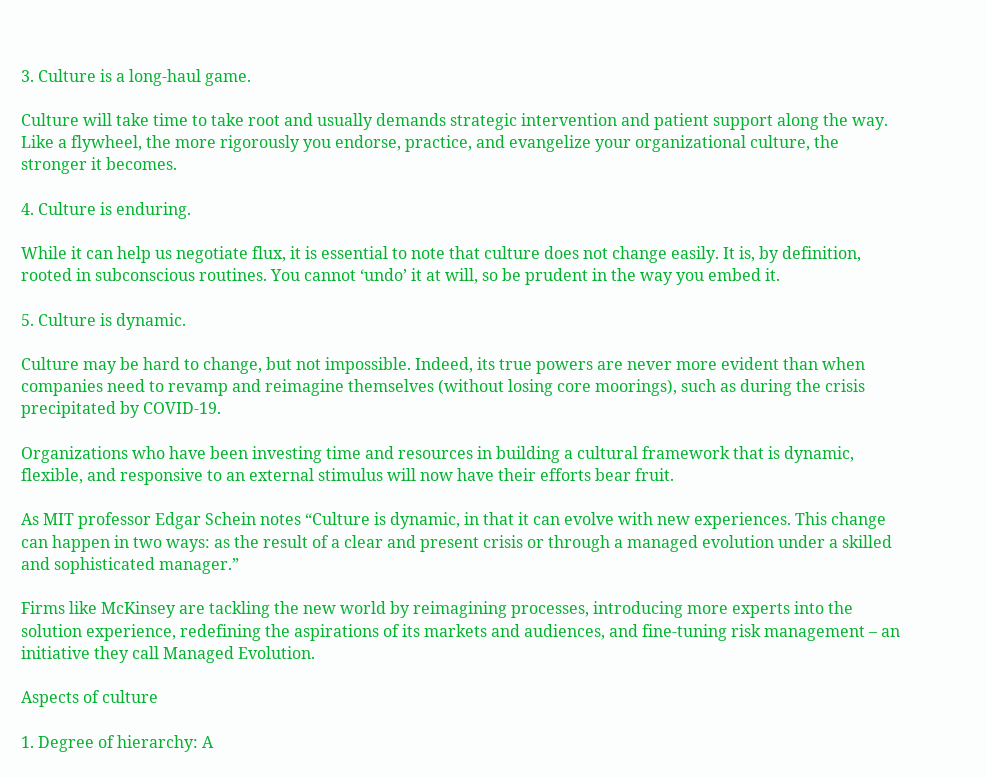3. Culture is a long-haul game.

Culture will take time to take root and usually demands strategic intervention and patient support along the way. Like a flywheel, the more rigorously you endorse, practice, and evangelize your organizational culture, the stronger it becomes.

4. Culture is enduring.

While it can help us negotiate flux, it is essential to note that culture does not change easily. It is, by definition, rooted in subconscious routines. You cannot ‘undo’ it at will, so be prudent in the way you embed it.

5. Culture is dynamic.

Culture may be hard to change, but not impossible. Indeed, its true powers are never more evident than when companies need to revamp and reimagine themselves (without losing core moorings), such as during the crisis precipitated by COVID-19.

Organizations who have been investing time and resources in building a cultural framework that is dynamic, flexible, and responsive to an external stimulus will now have their efforts bear fruit.

As MIT professor Edgar Schein notes “Culture is dynamic, in that it can evolve with new experiences. This change can happen in two ways: as the result of a clear and present crisis or through a managed evolution under a skilled and sophisticated manager.”

Firms like McKinsey are tackling the new world by reimagining processes, introducing more experts into the solution experience, redefining the aspirations of its markets and audiences, and fine-tuning risk management – an initiative they call Managed Evolution.

Aspects of culture

1. Degree of hierarchy: A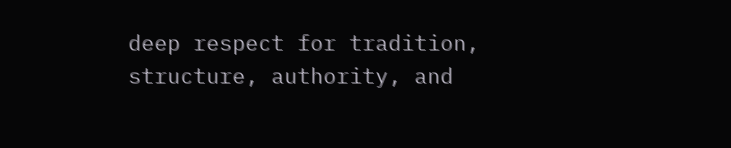deep respect for tradition, structure, authority, and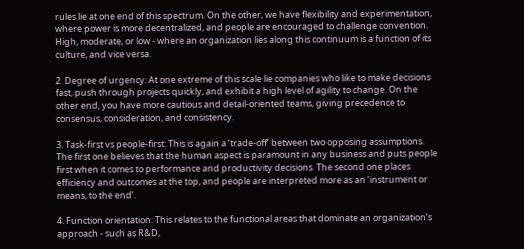rules lie at one end of this spectrum. On the other, we have flexibility and experimentation, where power is more decentralized, and people are encouraged to challenge convention. High, moderate, or low - where an organization lies along this continuum is a function of its culture, and vice versa.

2. Degree of urgency: At one extreme of this scale lie companies who like to make decisions fast, push through projects quickly, and exhibit a high level of agility to change. On the other end, you have more cautious and detail-oriented teams, giving precedence to consensus, consideration, and consistency.

3. Task-first vs people-first: This is again a ‘trade-off’ between two opposing assumptions. The first one believes that the human aspect is paramount in any business and puts people first when it comes to performance and productivity decisions. The second one places efficiency and outcomes at the top, and people are interpreted more as an ‘instrument or means, to the end’.

4. Function orientation: This relates to the functional areas that dominate an organization’s approach - such as R&D,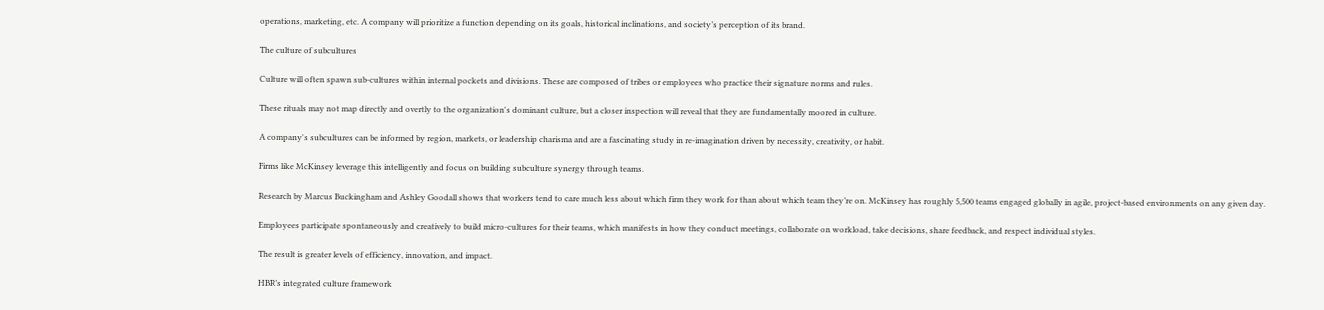operations, marketing, etc. A company will prioritize a function depending on its goals, historical inclinations, and society’s perception of its brand.

The culture of subcultures

Culture will often spawn sub-cultures within internal pockets and divisions. These are composed of tribes or employees who practice their signature norms and rules.

These rituals may not map directly and overtly to the organization's dominant culture, but a closer inspection will reveal that they are fundamentally moored in culture.

A company's subcultures can be informed by region, markets, or leadership charisma and are a fascinating study in re-imagination driven by necessity, creativity, or habit.

Firms like McKinsey leverage this intelligently and focus on building subculture synergy through teams.

Research by Marcus Buckingham and Ashley Goodall shows that workers tend to care much less about which firm they work for than about which team they’re on. McKinsey has roughly 5,500 teams engaged globally in agile, project-based environments on any given day.

Employees participate spontaneously and creatively to build micro-cultures for their teams, which manifests in how they conduct meetings, collaborate on workload, take decisions, share feedback, and respect individual styles.

The result is greater levels of efficiency, innovation, and impact.

HBR’s integrated culture framework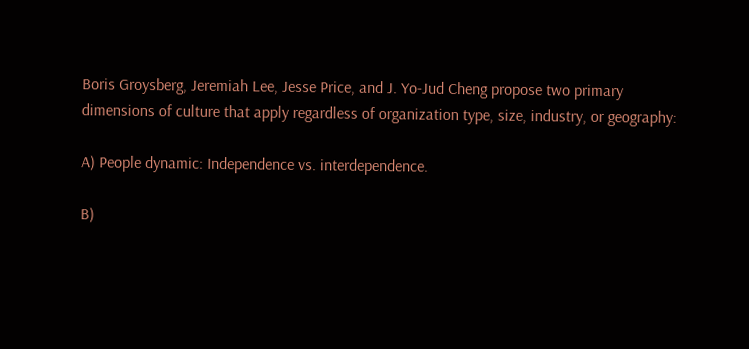Boris Groysberg, Jeremiah Lee, Jesse Price, and J. Yo-Jud Cheng propose two primary dimensions of culture that apply regardless of organization type, size, industry, or geography:

A) People dynamic: Independence vs. interdependence.

B)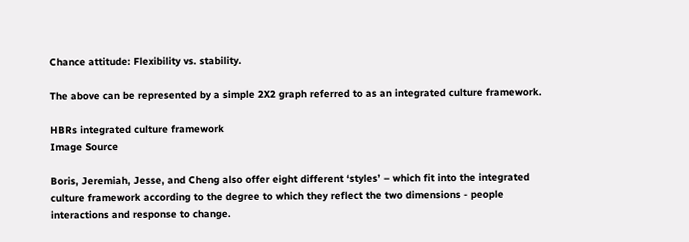Chance attitude: Flexibility vs. stability.

The above can be represented by a simple 2X2 graph referred to as an integrated culture framework.

HBRs integrated culture framework
Image Source

Boris, Jeremiah, Jesse, and Cheng also offer eight different ‘styles’ – which fit into the integrated culture framework according to the degree to which they reflect the two dimensions - people interactions and response to change.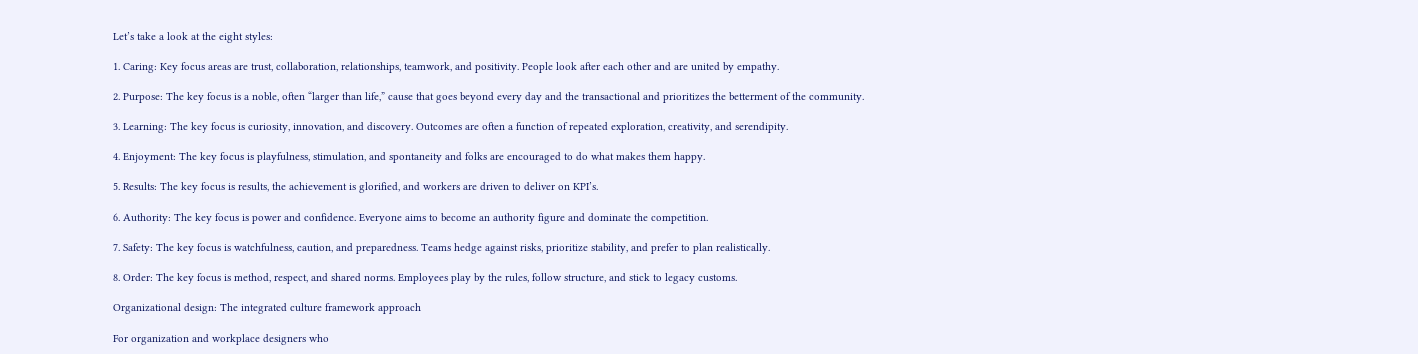Let’s take a look at the eight styles:

1. Caring: Key focus areas are trust, collaboration, relationships, teamwork, and positivity. People look after each other and are united by empathy.

2. Purpose: The key focus is a noble, often “larger than life,” cause that goes beyond every day and the transactional and prioritizes the betterment of the community.

3. Learning: The key focus is curiosity, innovation, and discovery. Outcomes are often a function of repeated exploration, creativity, and serendipity.

4. Enjoyment: The key focus is playfulness, stimulation, and spontaneity and folks are encouraged to do what makes them happy.

5. Results: The key focus is results, the achievement is glorified, and workers are driven to deliver on KPI’s.

6. Authority: The key focus is power and confidence. Everyone aims to become an authority figure and dominate the competition.

7. Safety: The key focus is watchfulness, caution, and preparedness. Teams hedge against risks, prioritize stability, and prefer to plan realistically.

8. Order: The key focus is method, respect, and shared norms. Employees play by the rules, follow structure, and stick to legacy customs.

Organizational design: The integrated culture framework approach

For organization and workplace designers who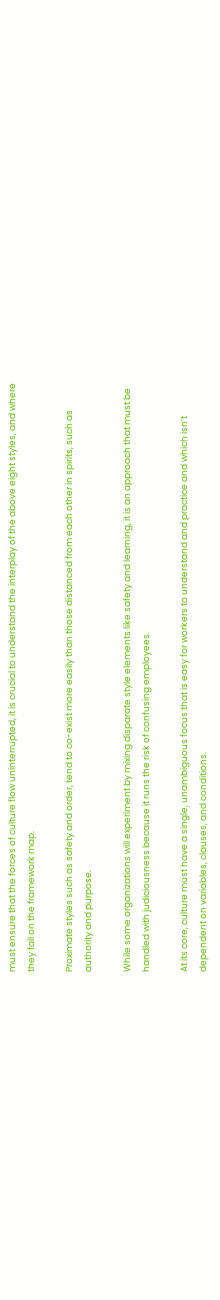must ensure that the forces of culture flow uninterrupted, it is crucial to understand the interplay of the above eight styles, and where they fall on the framework map.

Proximate styles such as safety and order, tend to co-exist more easily than those distanced from each other in spirits, such as authority and purpose.

While some organizations will experiment by mixing disparate style elements like safety and learning, it is an approach that must be handled with judiciousness because it runs the risk of confusing employees.

At its core, culture must have a single, unambiguous focus that is easy for workers to understand and practice and which isn’t dependent on variables, clauses, and conditions.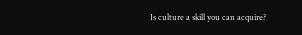Is culture a skill you can acquire?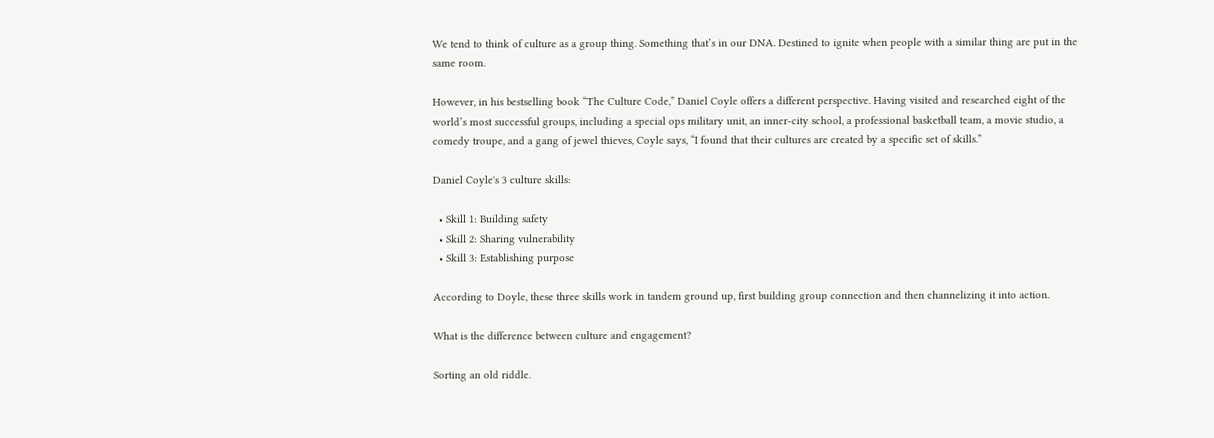We tend to think of culture as a group thing. Something that’s in our DNA. Destined to ignite when people with a similar thing are put in the same room.

However, in his bestselling book “The Culture Code,” Daniel Coyle offers a different perspective. Having visited and researched eight of the world’s most successful groups, including a special ops military unit, an inner-city school, a professional basketball team, a movie studio, a comedy troupe, and a gang of jewel thieves, Coyle says, “I found that their cultures are created by a specific set of skills.”

Daniel Coyle's 3 culture skills:

  • Skill 1: Building safety
  • Skill 2: Sharing vulnerability
  • Skill 3: Establishing purpose

According to Doyle, these three skills work in tandem ground up, first building group connection and then channelizing it into action.

What is the difference between culture and engagement?

Sorting an old riddle.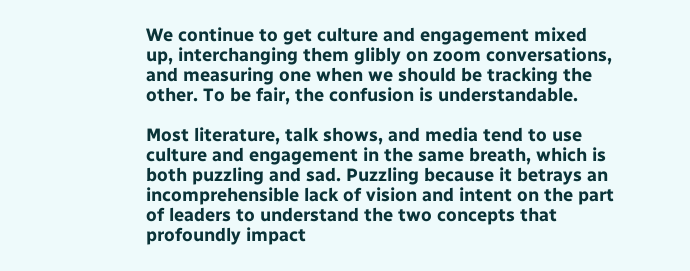We continue to get culture and engagement mixed up, interchanging them glibly on zoom conversations, and measuring one when we should be tracking the other. To be fair, the confusion is understandable.

Most literature, talk shows, and media tend to use culture and engagement in the same breath, which is both puzzling and sad. Puzzling because it betrays an incomprehensible lack of vision and intent on the part of leaders to understand the two concepts that profoundly impact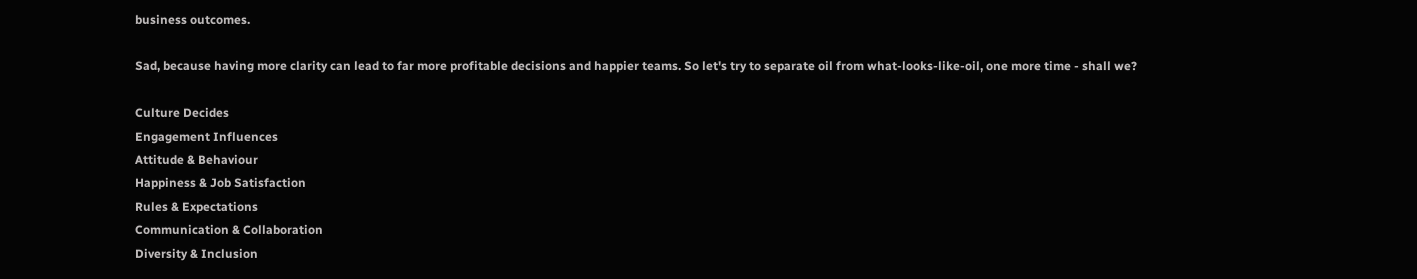business outcomes.

Sad, because having more clarity can lead to far more profitable decisions and happier teams. So let's try to separate oil from what-looks-like-oil, one more time - shall we?

Culture Decides
Engagement Influences
Attitude & Behaviour
Happiness & Job Satisfaction
Rules & Expectations
Communication & Collaboration
Diversity & Inclusion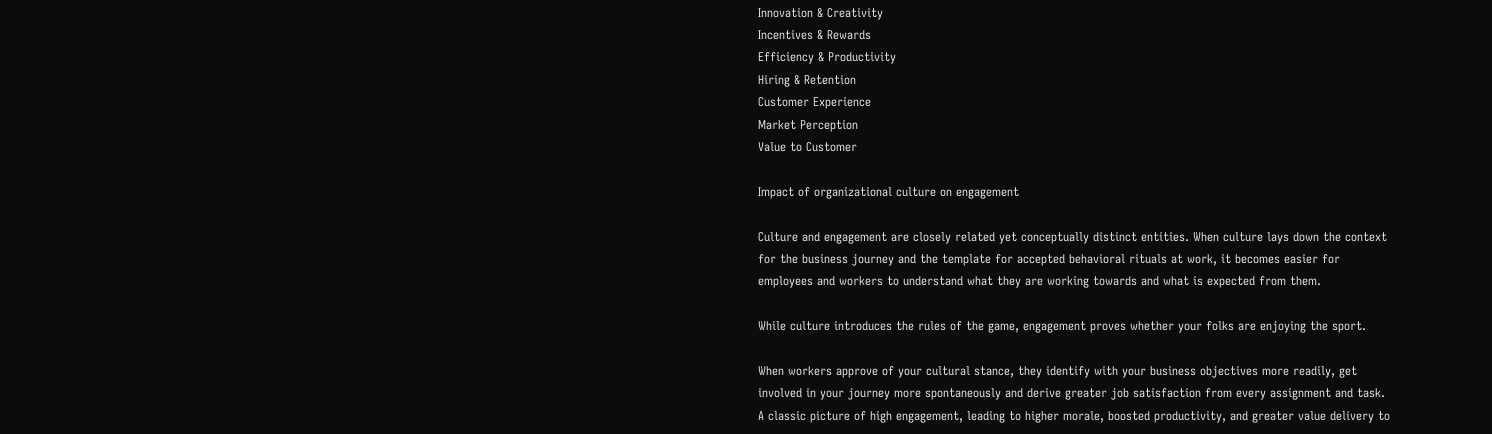Innovation & Creativity
Incentives & Rewards
Efficiency & Productivity
Hiring & Retention
Customer Experience
Market Perception
Value to Customer

Impact of organizational culture on engagement

Culture and engagement are closely related yet conceptually distinct entities. When culture lays down the context for the business journey and the template for accepted behavioral rituals at work, it becomes easier for employees and workers to understand what they are working towards and what is expected from them.

While culture introduces the rules of the game, engagement proves whether your folks are enjoying the sport.

When workers approve of your cultural stance, they identify with your business objectives more readily, get involved in your journey more spontaneously and derive greater job satisfaction from every assignment and task. A classic picture of high engagement, leading to higher morale, boosted productivity, and greater value delivery to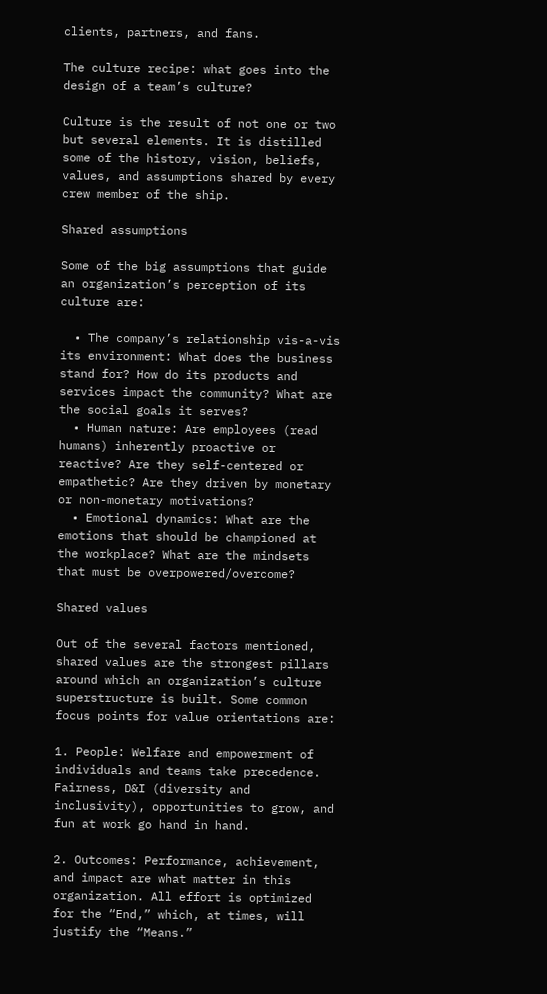clients, partners, and fans.

The culture recipe: what goes into the design of a team’s culture?

Culture is the result of not one or two but several elements. It is distilled some of the history, vision, beliefs, values, and assumptions shared by every crew member of the ship.

Shared assumptions

Some of the big assumptions that guide an organization’s perception of its culture are:

  • The company’s relationship vis-a-vis its environment: What does the business stand for? How do its products and services impact the community? What are the social goals it serves?
  • Human nature: Are employees (read humans) inherently proactive or reactive? Are they self-centered or empathetic? Are they driven by monetary or non-monetary motivations?
  • Emotional dynamics: What are the emotions that should be championed at the workplace? What are the mindsets that must be overpowered/overcome?

Shared values

Out of the several factors mentioned, shared values are the strongest pillars around which an organization’s culture superstructure is built. Some common focus points for value orientations are:

1. People: Welfare and empowerment of individuals and teams take precedence. Fairness, D&I (diversity and inclusivity), opportunities to grow, and fun at work go hand in hand.

2. Outcomes: Performance, achievement, and impact are what matter in this organization. All effort is optimized for the “End,” which, at times, will justify the “Means.”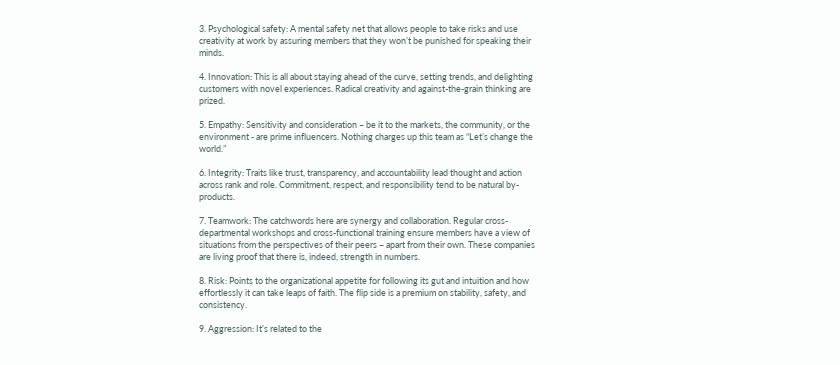3. Psychological safety: A mental safety net that allows people to take risks and use creativity at work by assuring members that they won’t be punished for speaking their minds.

4. Innovation: This is all about staying ahead of the curve, setting trends, and delighting customers with novel experiences. Radical creativity and against-the-grain thinking are prized.

5. Empathy: Sensitivity and consideration – be it to the markets, the community, or the environment - are prime influencers. Nothing charges up this team as “Let’s change the world.”

6. Integrity: Traits like trust, transparency, and accountability lead thought and action across rank and role. Commitment, respect, and responsibility tend to be natural by-products.

7. Teamwork: The catchwords here are synergy and collaboration. Regular cross-departmental workshops and cross-functional training ensure members have a view of situations from the perspectives of their peers – apart from their own. These companies are living proof that there is, indeed, strength in numbers.

8. Risk: Points to the organizational appetite for following its gut and intuition and how effortlessly it can take leaps of faith. The flip side is a premium on stability, safety, and consistency.

9. Aggression: It’s related to the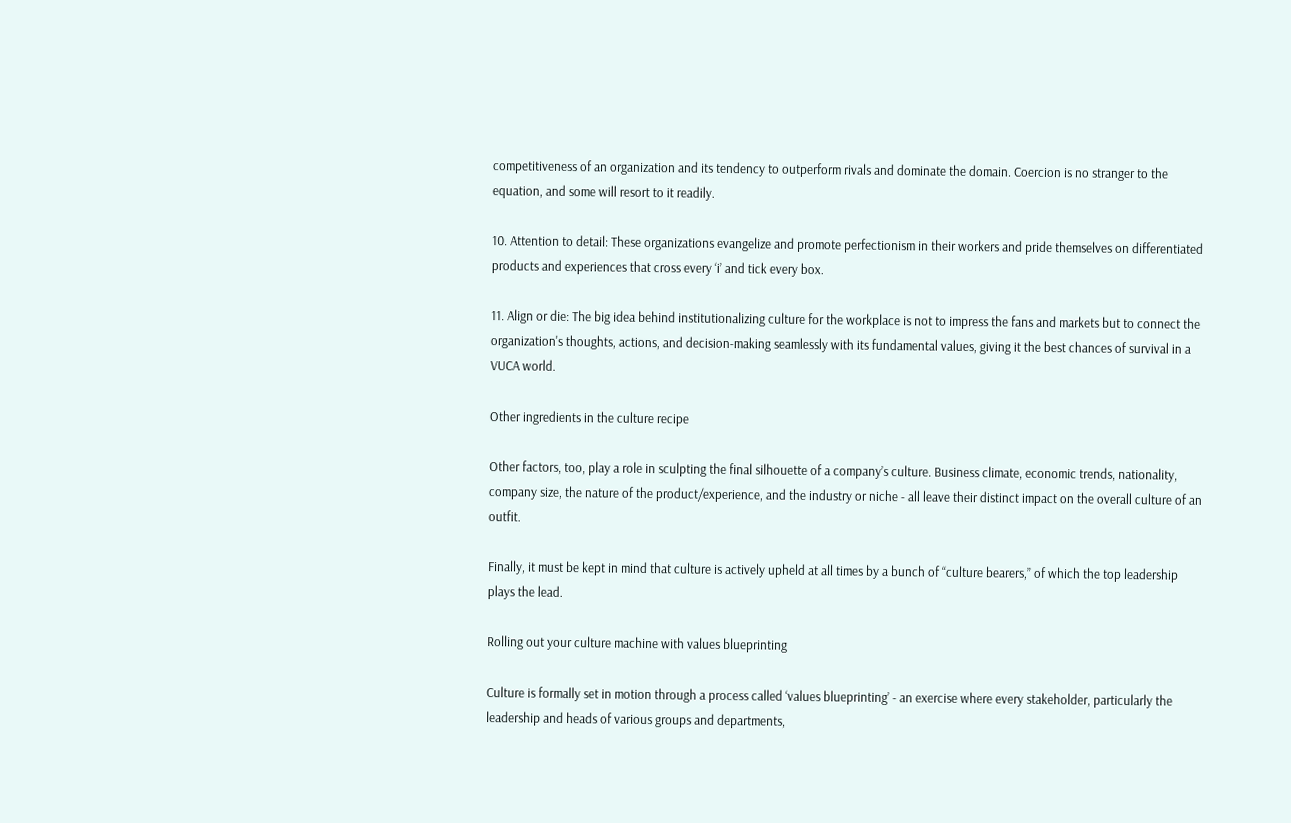competitiveness of an organization and its tendency to outperform rivals and dominate the domain. Coercion is no stranger to the equation, and some will resort to it readily.

10. Attention to detail: These organizations evangelize and promote perfectionism in their workers and pride themselves on differentiated products and experiences that cross every ‘i’ and tick every box.

11. Align or die: The big idea behind institutionalizing culture for the workplace is not to impress the fans and markets but to connect the organization's thoughts, actions, and decision-making seamlessly with its fundamental values, giving it the best chances of survival in a VUCA world.

Other ingredients in the culture recipe

Other factors, too, play a role in sculpting the final silhouette of a company’s culture. Business climate, economic trends, nationality, company size, the nature of the product/experience, and the industry or niche - all leave their distinct impact on the overall culture of an outfit.

Finally, it must be kept in mind that culture is actively upheld at all times by a bunch of “culture bearers,” of which the top leadership plays the lead.

Rolling out your culture machine with values blueprinting

Culture is formally set in motion through a process called ‘values blueprinting’ - an exercise where every stakeholder, particularly the leadership and heads of various groups and departments,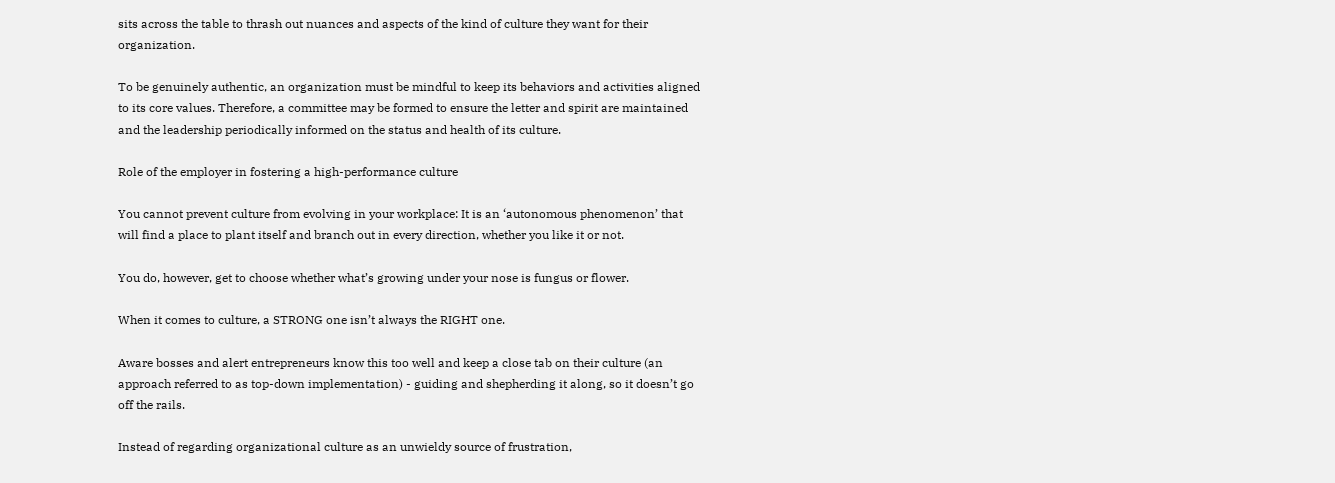sits across the table to thrash out nuances and aspects of the kind of culture they want for their organization.

To be genuinely authentic, an organization must be mindful to keep its behaviors and activities aligned to its core values. Therefore, a committee may be formed to ensure the letter and spirit are maintained and the leadership periodically informed on the status and health of its culture.

Role of the employer in fostering a high-performance culture

You cannot prevent culture from evolving in your workplace: It is an ‘autonomous phenomenon’ that will find a place to plant itself and branch out in every direction, whether you like it or not.

You do, however, get to choose whether what’s growing under your nose is fungus or flower.

When it comes to culture, a STRONG one isn’t always the RIGHT one.

Aware bosses and alert entrepreneurs know this too well and keep a close tab on their culture (an approach referred to as top-down implementation) - guiding and shepherding it along, so it doesn’t go off the rails.

Instead of regarding organizational culture as an unwieldy source of frustration,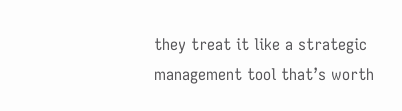they treat it like a strategic management tool that’s worth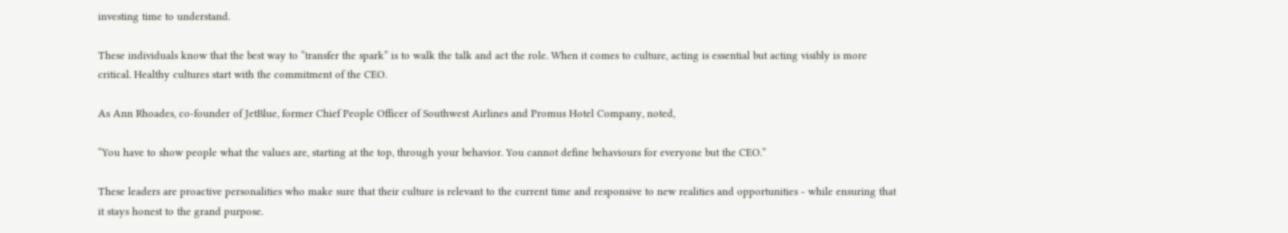investing time to understand.

These individuals know that the best way to “transfer the spark” is to walk the talk and act the role. When it comes to culture, acting is essential but acting visibly is more critical. Healthy cultures start with the commitment of the CEO.

As Ann Rhoades, co-founder of JetBlue, former Chief People Officer of Southwest Airlines and Promus Hotel Company, noted,

“You have to show people what the values are, starting at the top, through your behavior. You cannot define behaviours for everyone but the CEO.”

These leaders are proactive personalities who make sure that their culture is relevant to the current time and responsive to new realities and opportunities - while ensuring that it stays honest to the grand purpose.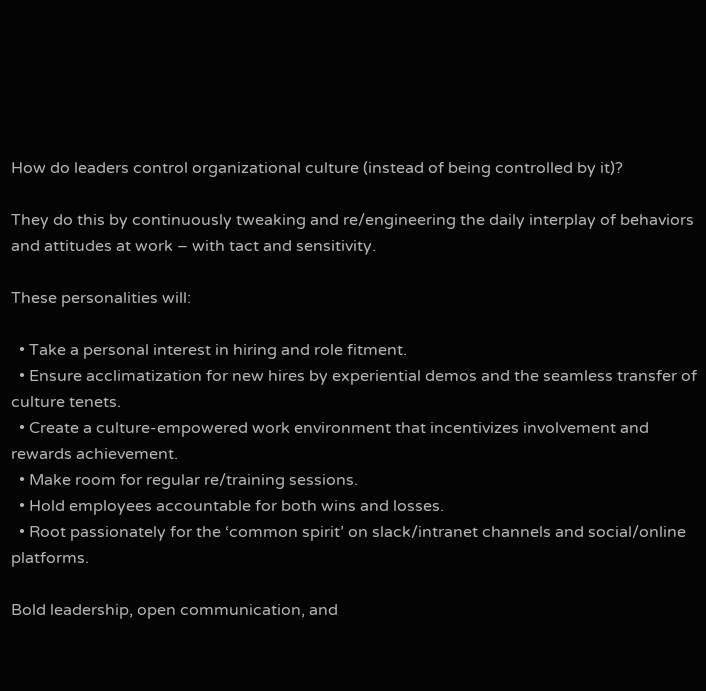How do leaders control organizational culture (instead of being controlled by it)?

They do this by continuously tweaking and re/engineering the daily interplay of behaviors and attitudes at work – with tact and sensitivity.

These personalities will:

  • Take a personal interest in hiring and role fitment.
  • Ensure acclimatization for new hires by experiential demos and the seamless transfer of culture tenets.
  • Create a culture-empowered work environment that incentivizes involvement and rewards achievement.
  • Make room for regular re/training sessions.
  • Hold employees accountable for both wins and losses.
  • Root passionately for the ‘common spirit’ on slack/intranet channels and social/online platforms.

Bold leadership, open communication, and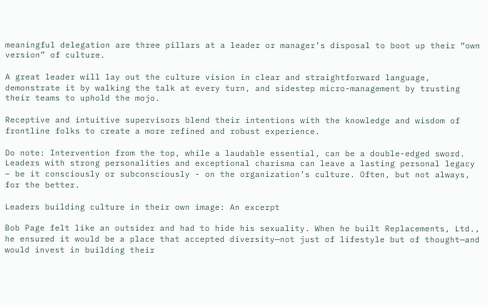meaningful delegation are three pillars at a leader or manager’s disposal to boot up their “own version” of culture.

A great leader will lay out the culture vision in clear and straightforward language, demonstrate it by walking the talk at every turn, and sidestep micro-management by trusting their teams to uphold the mojo.

Receptive and intuitive supervisors blend their intentions with the knowledge and wisdom of frontline folks to create a more refined and robust experience.

Do note: Intervention from the top, while a laudable essential, can be a double-edged sword. Leaders with strong personalities and exceptional charisma can leave a lasting personal legacy – be it consciously or subconsciously - on the organization’s culture. Often, but not always, for the better.

Leaders building culture in their own image: An excerpt

Bob Page felt like an outsider and had to hide his sexuality. When he built Replacements, Ltd., he ensured it would be a place that accepted diversity—not just of lifestyle but of thought—and would invest in building their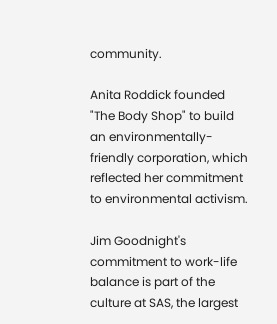community.

Anita Roddick founded "The Body Shop" to build an environmentally-friendly corporation, which reflected her commitment to environmental activism.

Jim Goodnight's commitment to work-life balance is part of the culture at SAS, the largest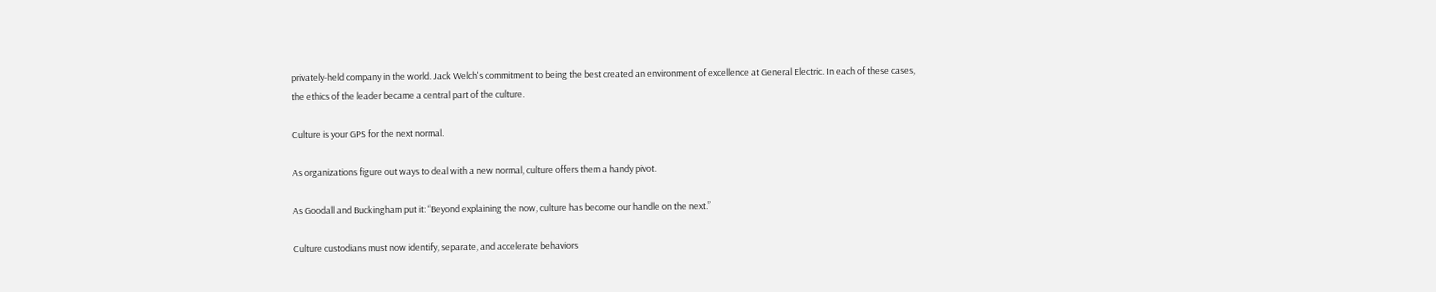privately-held company in the world. Jack Welch's commitment to being the best created an environment of excellence at General Electric. In each of these cases, the ethics of the leader became a central part of the culture.

Culture is your GPS for the next normal.

As organizations figure out ways to deal with a new normal, culture offers them a handy pivot.

As Goodall and Buckingham put it: “Beyond explaining the now, culture has become our handle on the next.”

Culture custodians must now identify, separate, and accelerate behaviors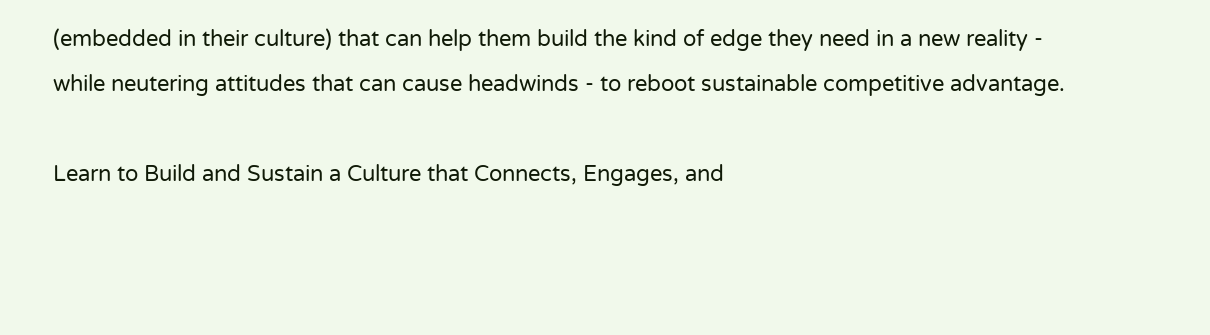(embedded in their culture) that can help them build the kind of edge they need in a new reality - while neutering attitudes that can cause headwinds - to reboot sustainable competitive advantage.

Learn to Build and Sustain a Culture that Connects, Engages, and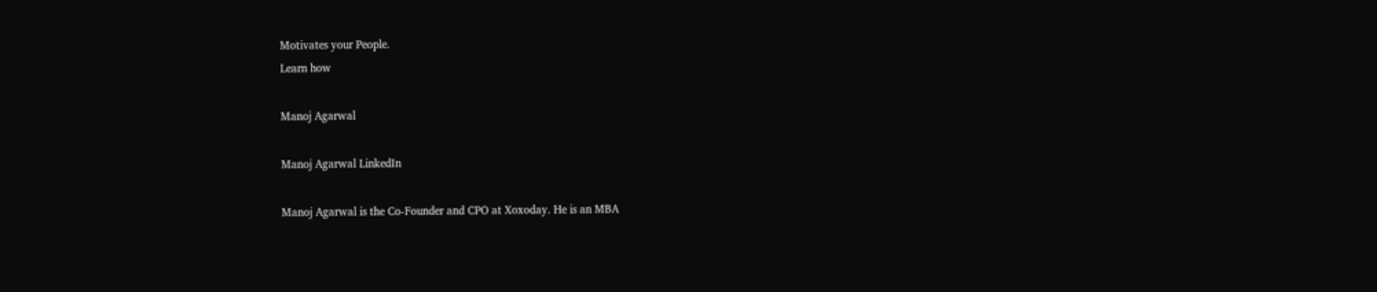Motivates your People.
Learn how

Manoj Agarwal

Manoj Agarwal LinkedIn

Manoj Agarwal is the Co-Founder and CPO at Xoxoday. He is an MBA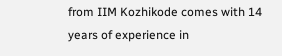from IIM Kozhikode comes with 14 years of experience in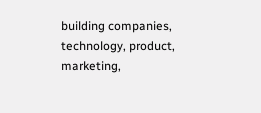building companies, technology, product, marketing,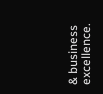& business excellence.